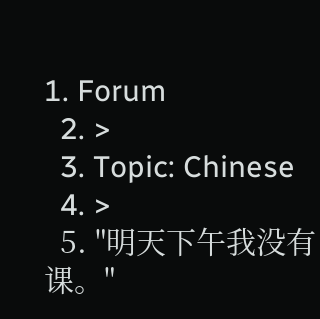1. Forum
  2. >
  3. Topic: Chinese
  4. >
  5. "明天下午我没有课。"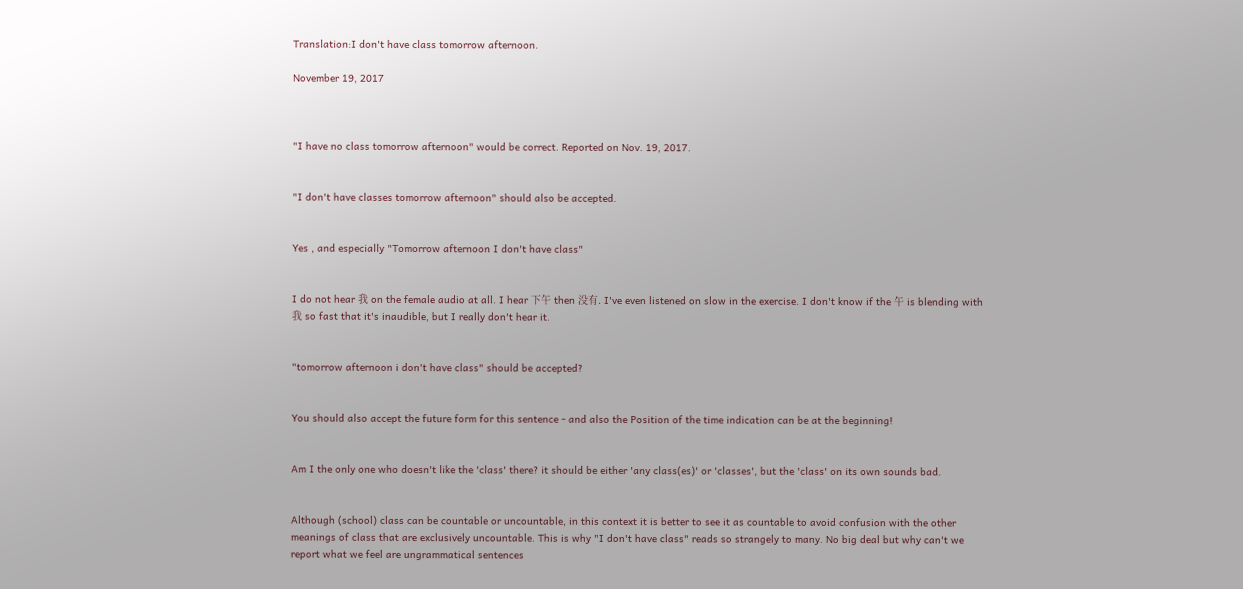Translation:I don't have class tomorrow afternoon.

November 19, 2017



"I have no class tomorrow afternoon" would be correct. Reported on Nov. 19, 2017.


"I don't have classes tomorrow afternoon" should also be accepted.


Yes , and especially "Tomorrow afternoon I don't have class"


I do not hear 我 on the female audio at all. I hear 下午 then 没有. I've even listened on slow in the exercise. I don't know if the 午 is blending with 我 so fast that it's inaudible, but I really don't hear it.


"tomorrow afternoon i don't have class" should be accepted?


You should also accept the future form for this sentence - and also the Position of the time indication can be at the beginning!


Am I the only one who doesn't like the 'class' there? it should be either 'any class(es)' or 'classes', but the 'class' on its own sounds bad.


Although (school) class can be countable or uncountable, in this context it is better to see it as countable to avoid confusion with the other meanings of class that are exclusively uncountable. This is why "I don't have class" reads so strangely to many. No big deal but why can't we report what we feel are ungrammatical sentences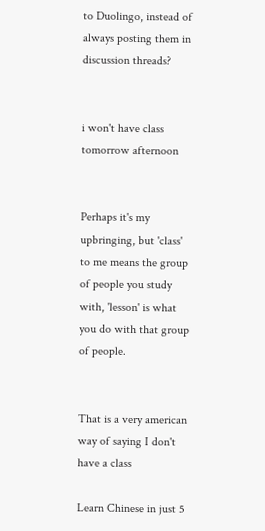to Duolingo, instead of always posting them in discussion threads?


i won't have class tomorrow afternoon


Perhaps it's my upbringing, but 'class' to me means the group of people you study with, 'lesson' is what you do with that group of people.


That is a very american way of saying I don't have a class

Learn Chinese in just 5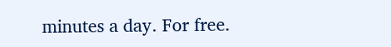minutes a day. For free.